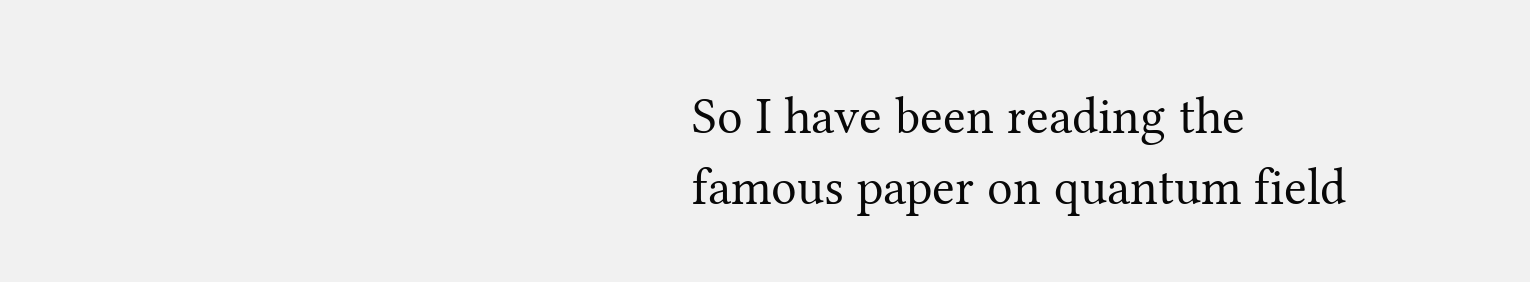So I have been reading the famous paper on quantum field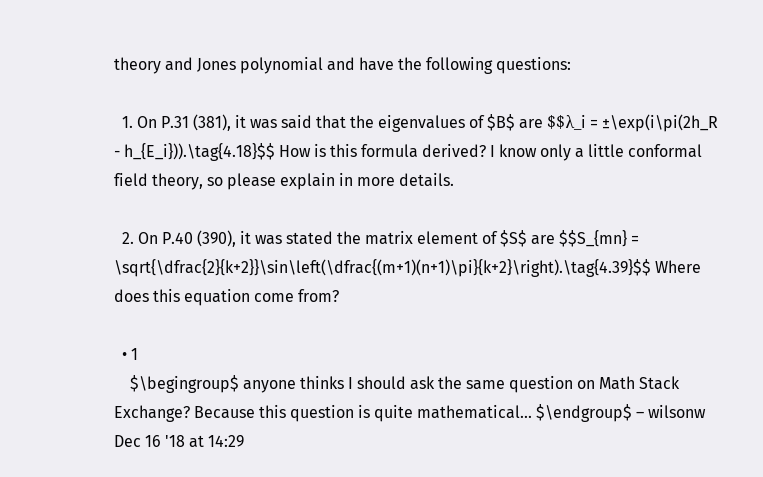theory and Jones polynomial and have the following questions:

  1. On P.31 (381), it was said that the eigenvalues of $B$ are $$λ_i = ±\exp(i\pi(2h_R - h_{E_i})).\tag{4.18}$$ How is this formula derived? I know only a little conformal field theory, so please explain in more details.

  2. On P.40 (390), it was stated the matrix element of $S$ are $$S_{mn} = \sqrt{\dfrac{2}{k+2}}\sin\left(\dfrac{(m+1)(n+1)\pi}{k+2}\right).\tag{4.39}$$ Where does this equation come from?

  • 1
    $\begingroup$ anyone thinks I should ask the same question on Math Stack Exchange? Because this question is quite mathematical... $\endgroup$ – wilsonw Dec 16 '18 at 14:29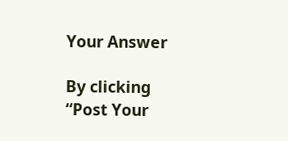Your Answer

By clicking “Post Your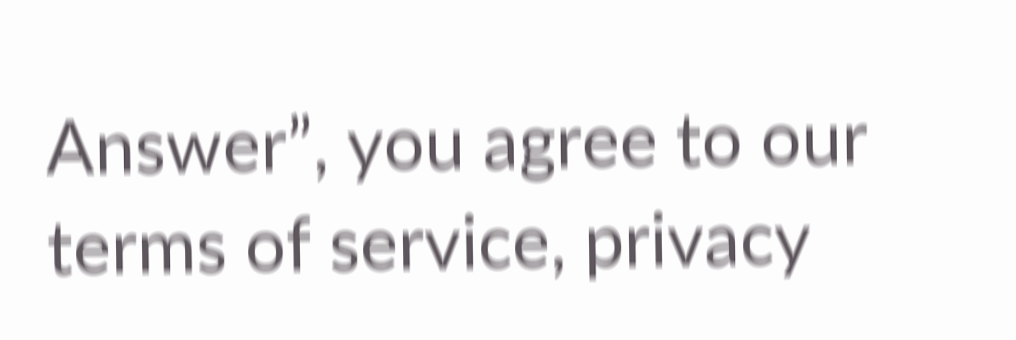Answer”, you agree to our terms of service, privacy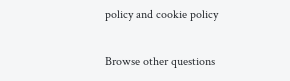policy and cookie policy

Browse other questions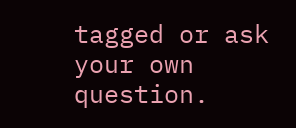tagged or ask your own question.